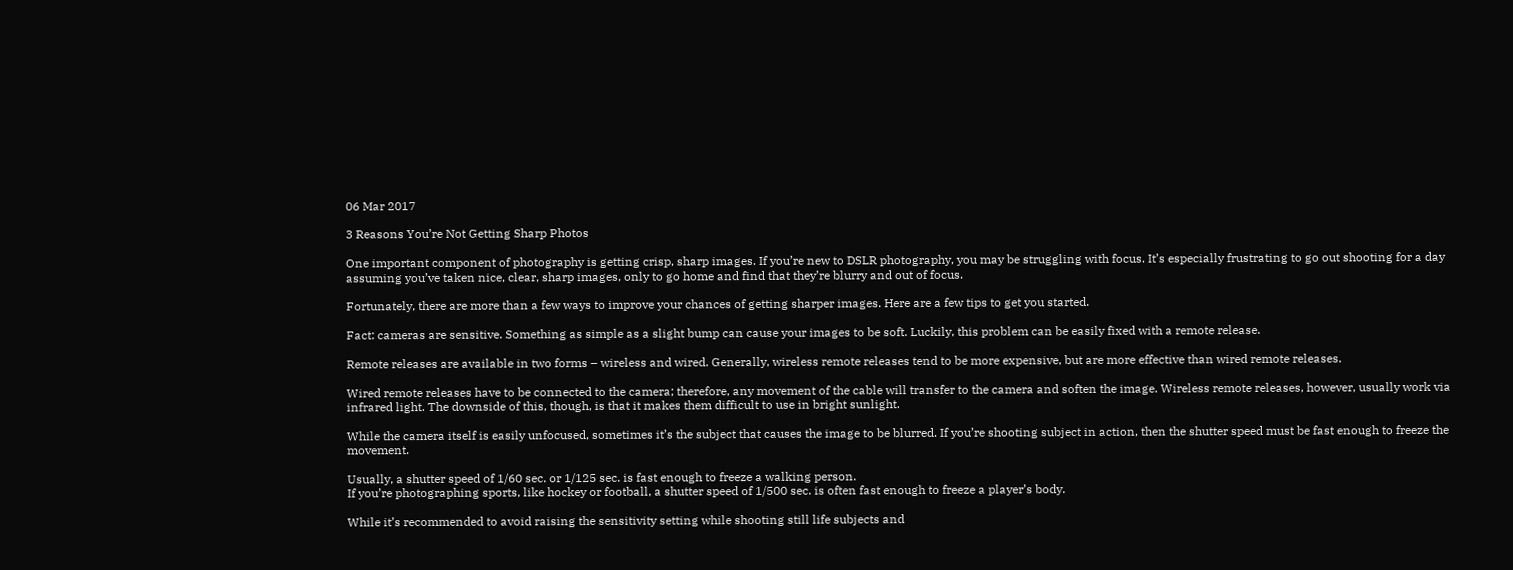06 Mar 2017

3 Reasons You’re Not Getting Sharp Photos

One important component of photography is getting crisp, sharp images. If you’re new to DSLR photography, you may be struggling with focus. It’s especially frustrating to go out shooting for a day assuming you’ve taken nice, clear, sharp images, only to go home and find that they’re blurry and out of focus.

Fortunately, there are more than a few ways to improve your chances of getting sharper images. Here are a few tips to get you started.

Fact: cameras are sensitive. Something as simple as a slight bump can cause your images to be soft. Luckily, this problem can be easily fixed with a remote release.

Remote releases are available in two forms – wireless and wired. Generally, wireless remote releases tend to be more expensive, but are more effective than wired remote releases.

Wired remote releases have to be connected to the camera; therefore, any movement of the cable will transfer to the camera and soften the image. Wireless remote releases, however, usually work via infrared light. The downside of this, though, is that it makes them difficult to use in bright sunlight.

While the camera itself is easily unfocused, sometimes it’s the subject that causes the image to be blurred. If you’re shooting subject in action, then the shutter speed must be fast enough to freeze the movement.

Usually, a shutter speed of 1/60 sec. or 1/125 sec. is fast enough to freeze a walking person.
If you’re photographing sports, like hockey or football, a shutter speed of 1/500 sec. is often fast enough to freeze a player’s body.

While it’s recommended to avoid raising the sensitivity setting while shooting still life subjects and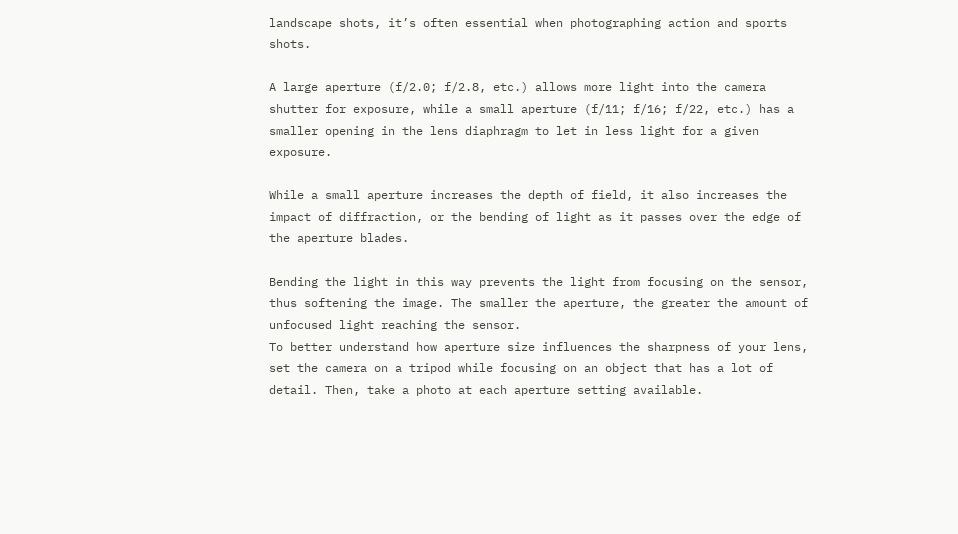landscape shots, it’s often essential when photographing action and sports shots.

A large aperture (f/2.0; f/2.8, etc.) allows more light into the camera shutter for exposure, while a small aperture (f/11; f/16; f/22, etc.) has a smaller opening in the lens diaphragm to let in less light for a given exposure.

While a small aperture increases the depth of field, it also increases the impact of diffraction, or the bending of light as it passes over the edge of the aperture blades.

Bending the light in this way prevents the light from focusing on the sensor, thus softening the image. The smaller the aperture, the greater the amount of unfocused light reaching the sensor.
To better understand how aperture size influences the sharpness of your lens, set the camera on a tripod while focusing on an object that has a lot of detail. Then, take a photo at each aperture setting available.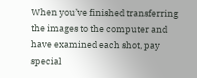When you’ve finished transferring the images to the computer and have examined each shot, pay special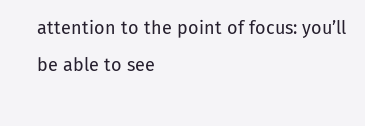attention to the point of focus: you’ll be able to see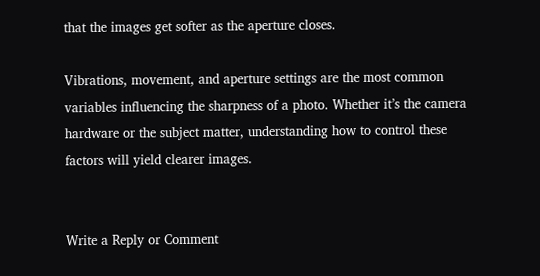that the images get softer as the aperture closes.

Vibrations, movement, and aperture settings are the most common variables influencing the sharpness of a photo. Whether it’s the camera hardware or the subject matter, understanding how to control these factors will yield clearer images.


Write a Reply or Comment